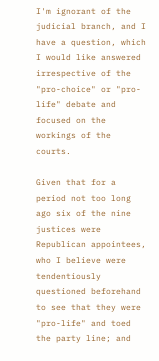I'm ignorant of the judicial branch, and I have a question, which I would like answered irrespective of the "pro-choice" or "pro-life" debate and focused on the workings of the courts.

Given that for a period not too long ago six of the nine justices were Republican appointees, who I believe were tendentiously questioned beforehand to see that they were "pro-life" and toed the party line; and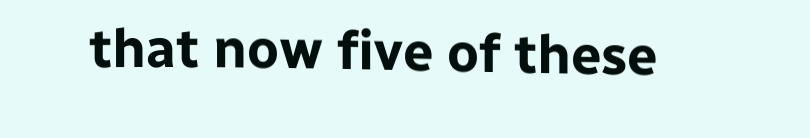that now five of these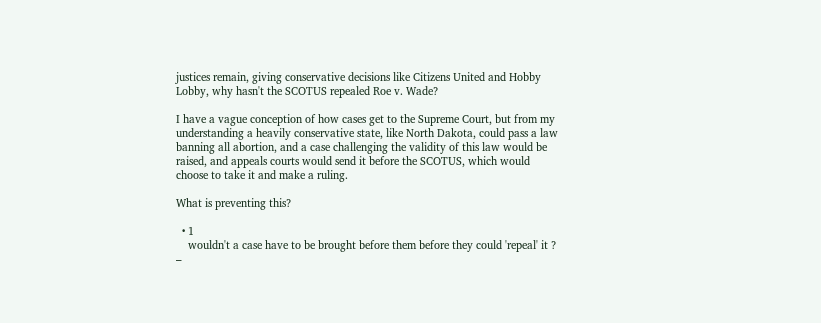justices remain, giving conservative decisions like Citizens United and Hobby Lobby, why hasn't the SCOTUS repealed Roe v. Wade?

I have a vague conception of how cases get to the Supreme Court, but from my understanding a heavily conservative state, like North Dakota, could pass a law banning all abortion, and a case challenging the validity of this law would be raised, and appeals courts would send it before the SCOTUS, which would choose to take it and make a ruling.

What is preventing this?

  • 1
    wouldn't a case have to be brought before them before they could 'repeal' it ? –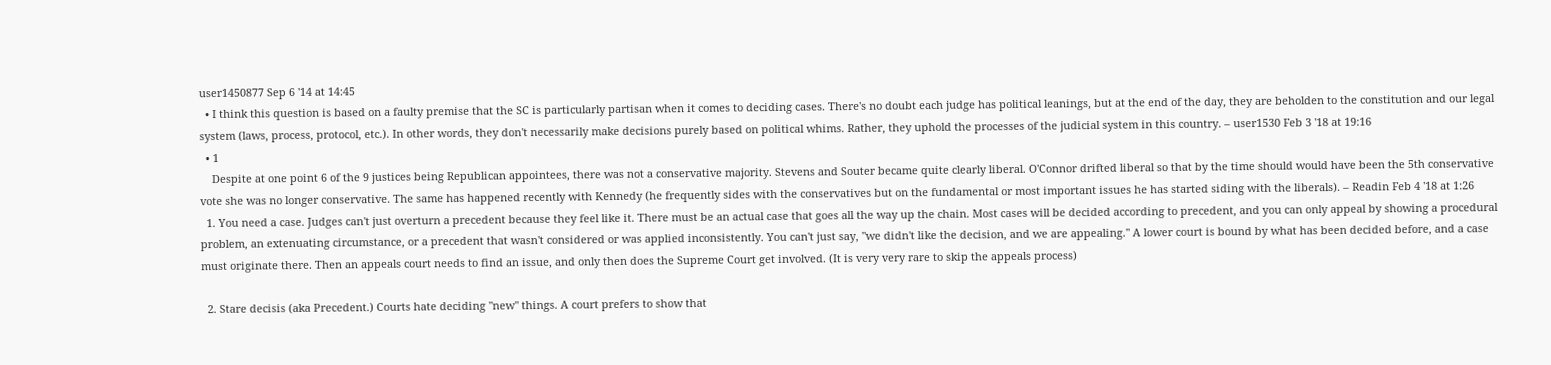user1450877 Sep 6 '14 at 14:45
  • I think this question is based on a faulty premise that the SC is particularly partisan when it comes to deciding cases. There's no doubt each judge has political leanings, but at the end of the day, they are beholden to the constitution and our legal system (laws, process, protocol, etc.). In other words, they don't necessarily make decisions purely based on political whims. Rather, they uphold the processes of the judicial system in this country. – user1530 Feb 3 '18 at 19:16
  • 1
    Despite at one point 6 of the 9 justices being Republican appointees, there was not a conservative majority. Stevens and Souter became quite clearly liberal. O'Connor drifted liberal so that by the time should would have been the 5th conservative vote she was no longer conservative. The same has happened recently with Kennedy (he frequently sides with the conservatives but on the fundamental or most important issues he has started siding with the liberals). – Readin Feb 4 '18 at 1:26
  1. You need a case. Judges can't just overturn a precedent because they feel like it. There must be an actual case that goes all the way up the chain. Most cases will be decided according to precedent, and you can only appeal by showing a procedural problem, an extenuating circumstance, or a precedent that wasn't considered or was applied inconsistently. You can't just say, "we didn't like the decision, and we are appealing." A lower court is bound by what has been decided before, and a case must originate there. Then an appeals court needs to find an issue, and only then does the Supreme Court get involved. (It is very very rare to skip the appeals process)

  2. Stare decisis (aka Precedent.) Courts hate deciding "new" things. A court prefers to show that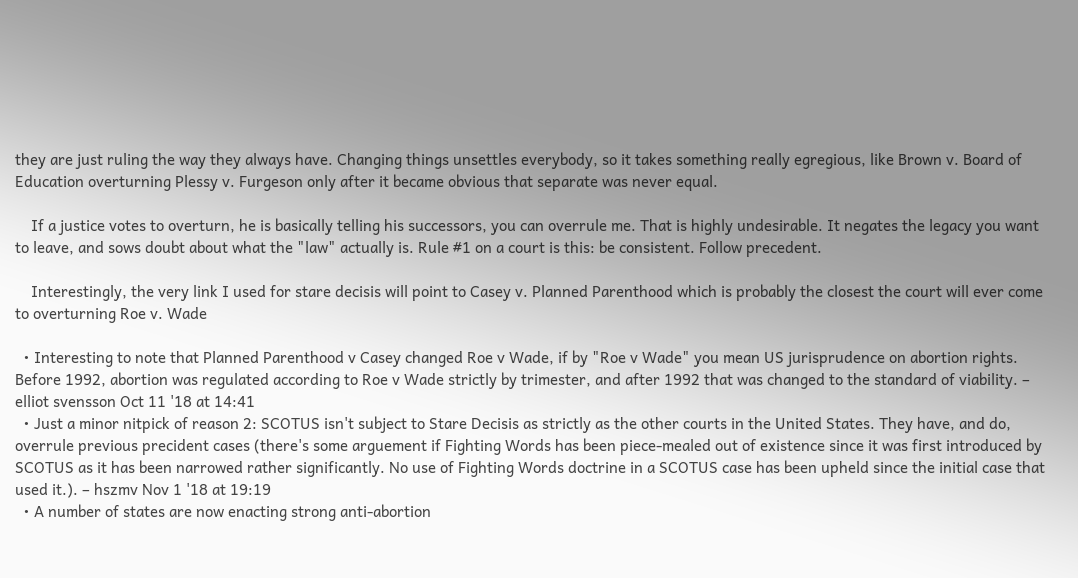they are just ruling the way they always have. Changing things unsettles everybody, so it takes something really egregious, like Brown v. Board of Education overturning Plessy v. Furgeson only after it became obvious that separate was never equal.

    If a justice votes to overturn, he is basically telling his successors, you can overrule me. That is highly undesirable. It negates the legacy you want to leave, and sows doubt about what the "law" actually is. Rule #1 on a court is this: be consistent. Follow precedent.

    Interestingly, the very link I used for stare decisis will point to Casey v. Planned Parenthood which is probably the closest the court will ever come to overturning Roe v. Wade

  • Interesting to note that Planned Parenthood v Casey changed Roe v Wade, if by "Roe v Wade" you mean US jurisprudence on abortion rights. Before 1992, abortion was regulated according to Roe v Wade strictly by trimester, and after 1992 that was changed to the standard of viability. – elliot svensson Oct 11 '18 at 14:41
  • Just a minor nitpick of reason 2: SCOTUS isn't subject to Stare Decisis as strictly as the other courts in the United States. They have, and do, overrule previous precident cases (there's some arguement if Fighting Words has been piece-mealed out of existence since it was first introduced by SCOTUS as it has been narrowed rather significantly. No use of Fighting Words doctrine in a SCOTUS case has been upheld since the initial case that used it.). – hszmv Nov 1 '18 at 19:19
  • A number of states are now enacting strong anti-abortion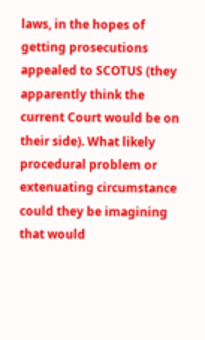laws, in the hopes of getting prosecutions appealed to SCOTUS (they apparently think the current Court would be on their side). What likely procedural problem or extenuating circumstance could they be imagining that would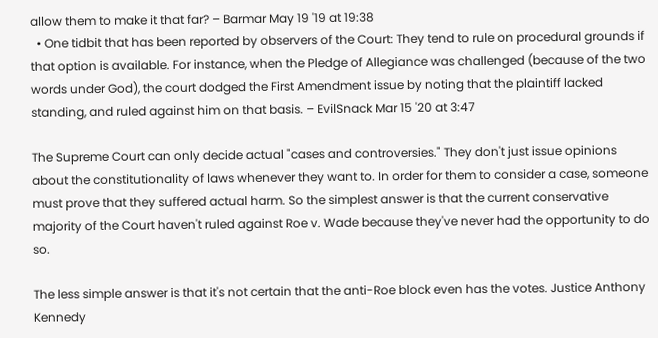allow them to make it that far? – Barmar May 19 '19 at 19:38
  • One tidbit that has been reported by observers of the Court: They tend to rule on procedural grounds if that option is available. For instance, when the Pledge of Allegiance was challenged (because of the two words under God), the court dodged the First Amendment issue by noting that the plaintiff lacked standing, and ruled against him on that basis. – EvilSnack Mar 15 '20 at 3:47

The Supreme Court can only decide actual "cases and controversies." They don't just issue opinions about the constitutionality of laws whenever they want to. In order for them to consider a case, someone must prove that they suffered actual harm. So the simplest answer is that the current conservative majority of the Court haven't ruled against Roe v. Wade because they've never had the opportunity to do so.

The less simple answer is that it's not certain that the anti-Roe block even has the votes. Justice Anthony Kennedy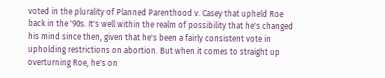voted in the plurality of Planned Parenthood v. Casey that upheld Roe back in the '90s. It's well within the realm of possibility that he's changed his mind since then, given that he's been a fairly consistent vote in upholding restrictions on abortion. But when it comes to straight up overturning Roe, he's on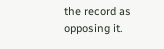the record as opposing it.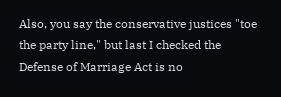Also, you say the conservative justices "toe the party line," but last I checked the Defense of Marriage Act is no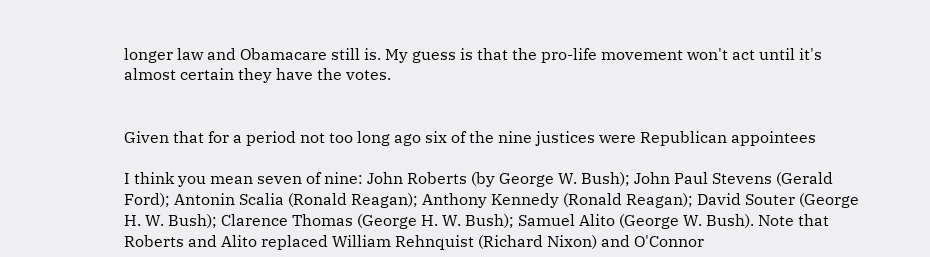longer law and Obamacare still is. My guess is that the pro-life movement won't act until it's almost certain they have the votes.


Given that for a period not too long ago six of the nine justices were Republican appointees

I think you mean seven of nine: John Roberts (by George W. Bush); John Paul Stevens (Gerald Ford); Antonin Scalia (Ronald Reagan); Anthony Kennedy (Ronald Reagan); David Souter (George H. W. Bush); Clarence Thomas (George H. W. Bush); Samuel Alito (George W. Bush). Note that Roberts and Alito replaced William Rehnquist (Richard Nixon) and O'Connor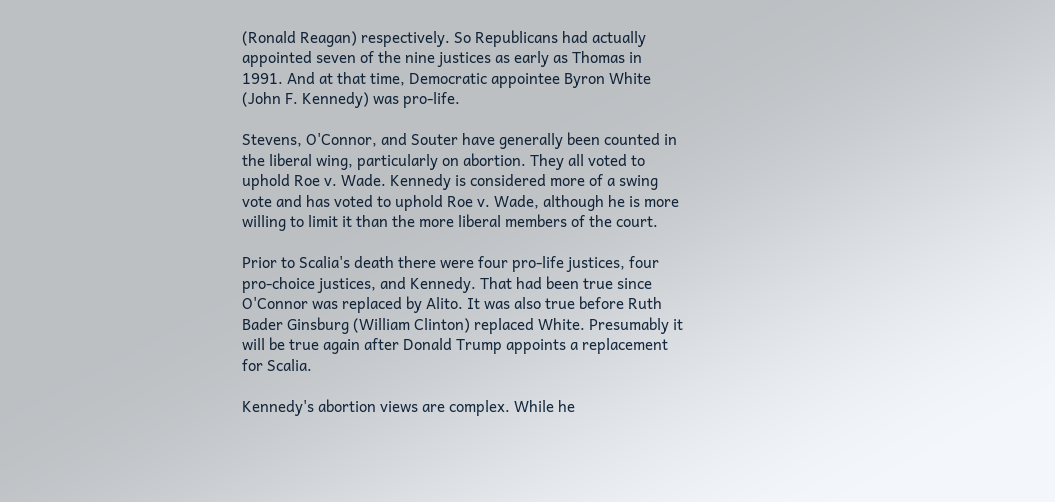(Ronald Reagan) respectively. So Republicans had actually appointed seven of the nine justices as early as Thomas in 1991. And at that time, Democratic appointee Byron White (John F. Kennedy) was pro-life.

Stevens, O'Connor, and Souter have generally been counted in the liberal wing, particularly on abortion. They all voted to uphold Roe v. Wade. Kennedy is considered more of a swing vote and has voted to uphold Roe v. Wade, although he is more willing to limit it than the more liberal members of the court.

Prior to Scalia's death there were four pro-life justices, four pro-choice justices, and Kennedy. That had been true since O'Connor was replaced by Alito. It was also true before Ruth Bader Ginsburg (William Clinton) replaced White. Presumably it will be true again after Donald Trump appoints a replacement for Scalia.

Kennedy's abortion views are complex. While he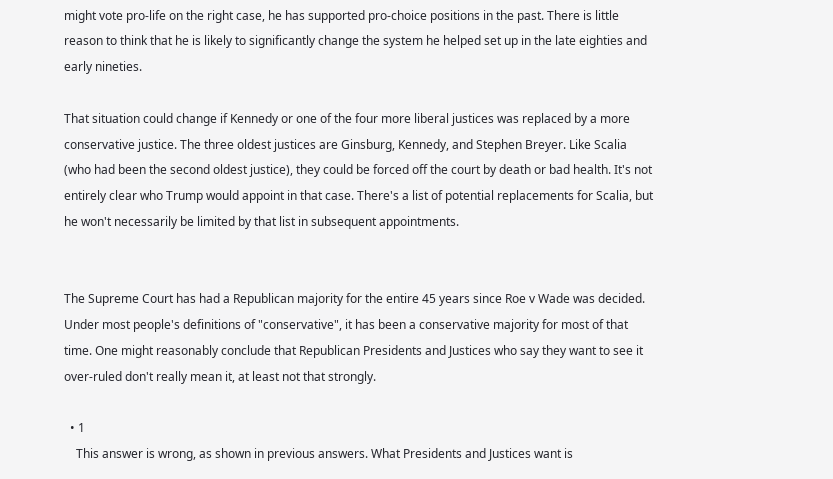might vote pro-life on the right case, he has supported pro-choice positions in the past. There is little reason to think that he is likely to significantly change the system he helped set up in the late eighties and early nineties.

That situation could change if Kennedy or one of the four more liberal justices was replaced by a more conservative justice. The three oldest justices are Ginsburg, Kennedy, and Stephen Breyer. Like Scalia (who had been the second oldest justice), they could be forced off the court by death or bad health. It's not entirely clear who Trump would appoint in that case. There's a list of potential replacements for Scalia, but he won't necessarily be limited by that list in subsequent appointments.


The Supreme Court has had a Republican majority for the entire 45 years since Roe v Wade was decided. Under most people's definitions of "conservative", it has been a conservative majority for most of that time. One might reasonably conclude that Republican Presidents and Justices who say they want to see it over-ruled don't really mean it, at least not that strongly.

  • 1
    This answer is wrong, as shown in previous answers. What Presidents and Justices want is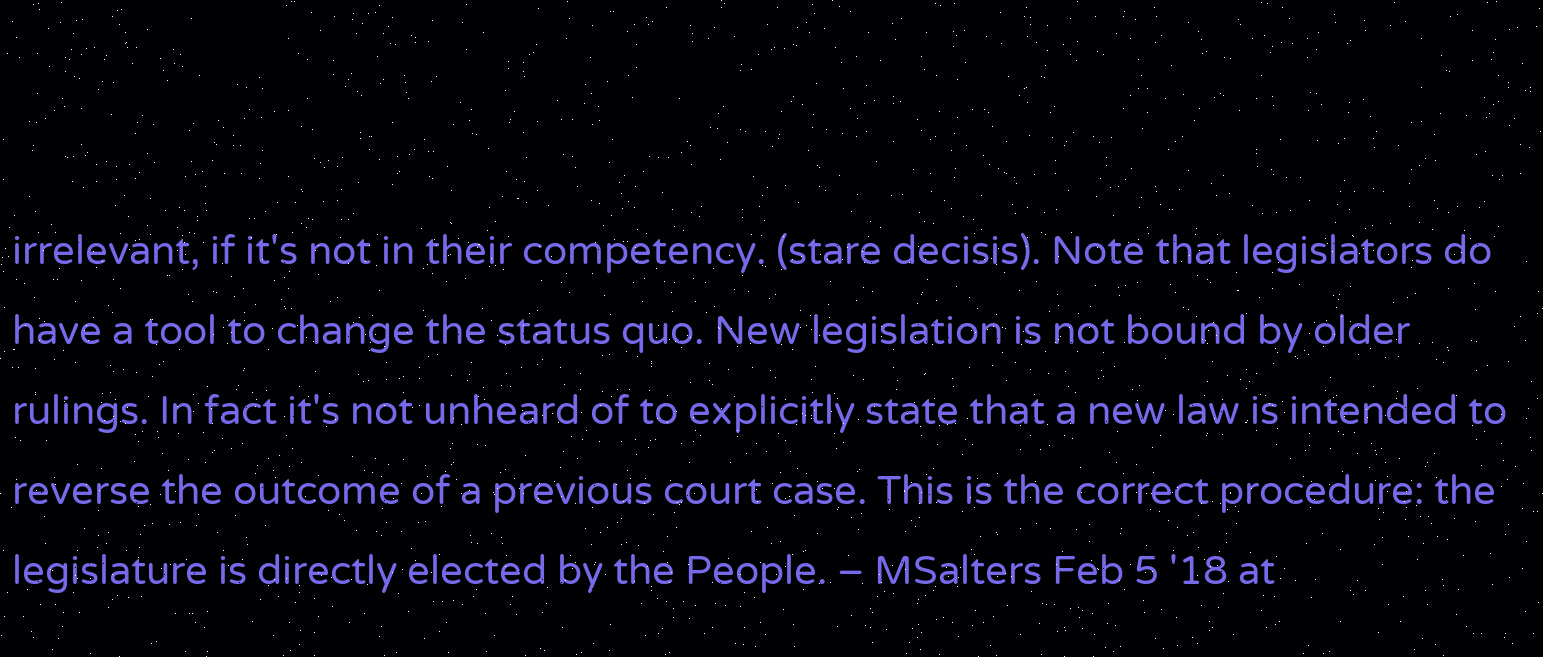irrelevant, if it's not in their competency. (stare decisis). Note that legislators do have a tool to change the status quo. New legislation is not bound by older rulings. In fact it's not unheard of to explicitly state that a new law is intended to reverse the outcome of a previous court case. This is the correct procedure: the legislature is directly elected by the People. – MSalters Feb 5 '18 at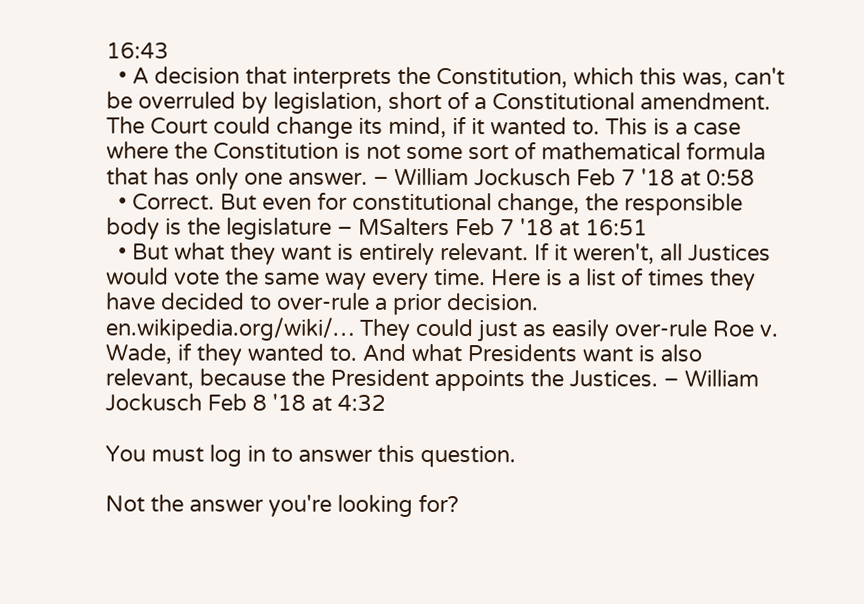16:43
  • A decision that interprets the Constitution, which this was, can't be overruled by legislation, short of a Constitutional amendment. The Court could change its mind, if it wanted to. This is a case where the Constitution is not some sort of mathematical formula that has only one answer. – William Jockusch Feb 7 '18 at 0:58
  • Correct. But even for constitutional change, the responsible body is the legislature – MSalters Feb 7 '18 at 16:51
  • But what they want is entirely relevant. If it weren't, all Justices would vote the same way every time. Here is a list of times they have decided to over-rule a prior decision. en.wikipedia.org/wiki/… They could just as easily over-rule Roe v. Wade, if they wanted to. And what Presidents want is also relevant, because the President appoints the Justices. – William Jockusch Feb 8 '18 at 4:32

You must log in to answer this question.

Not the answer you're looking for?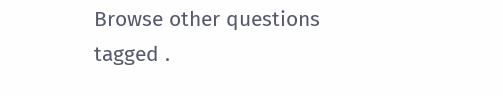Browse other questions tagged .